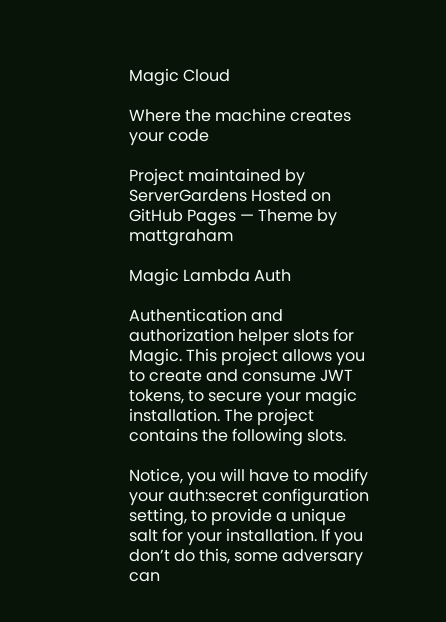Magic Cloud

Where the machine creates your code

Project maintained by ServerGardens Hosted on GitHub Pages — Theme by mattgraham

Magic Lambda Auth

Authentication and authorization helper slots for Magic. This project allows you to create and consume JWT tokens, to secure your magic installation. The project contains the following slots.

Notice, you will have to modify your auth:secret configuration setting, to provide a unique salt for your installation. If you don’t do this, some adversary can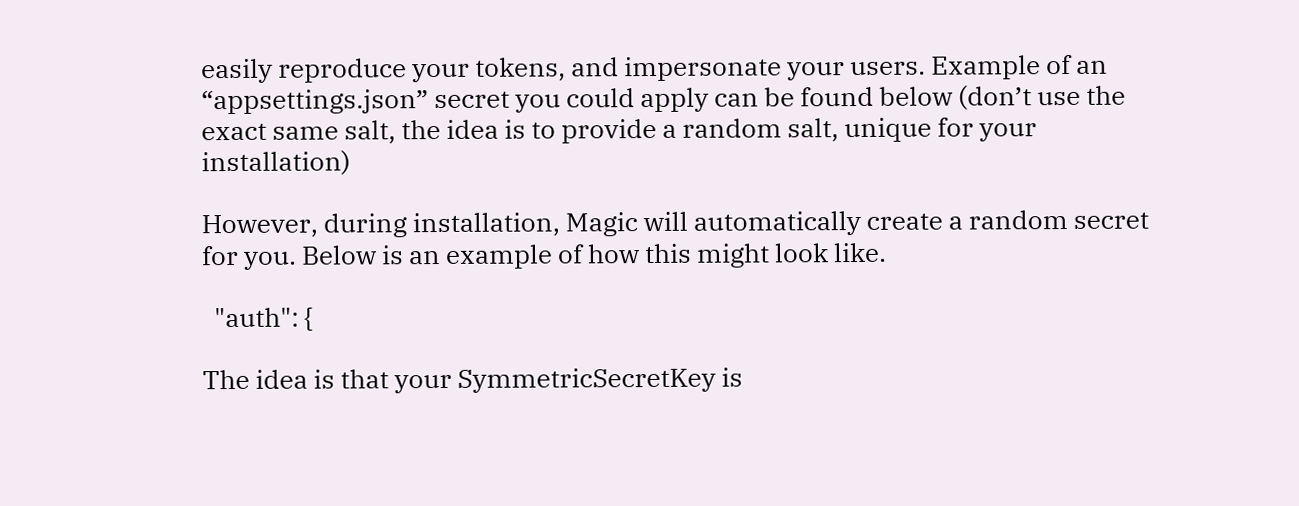easily reproduce your tokens, and impersonate your users. Example of an “appsettings.json” secret you could apply can be found below (don’t use the exact same salt, the idea is to provide a random salt, unique for your installation)

However, during installation, Magic will automatically create a random secret for you. Below is an example of how this might look like.

  "auth": {

The idea is that your SymmetricSecretKey is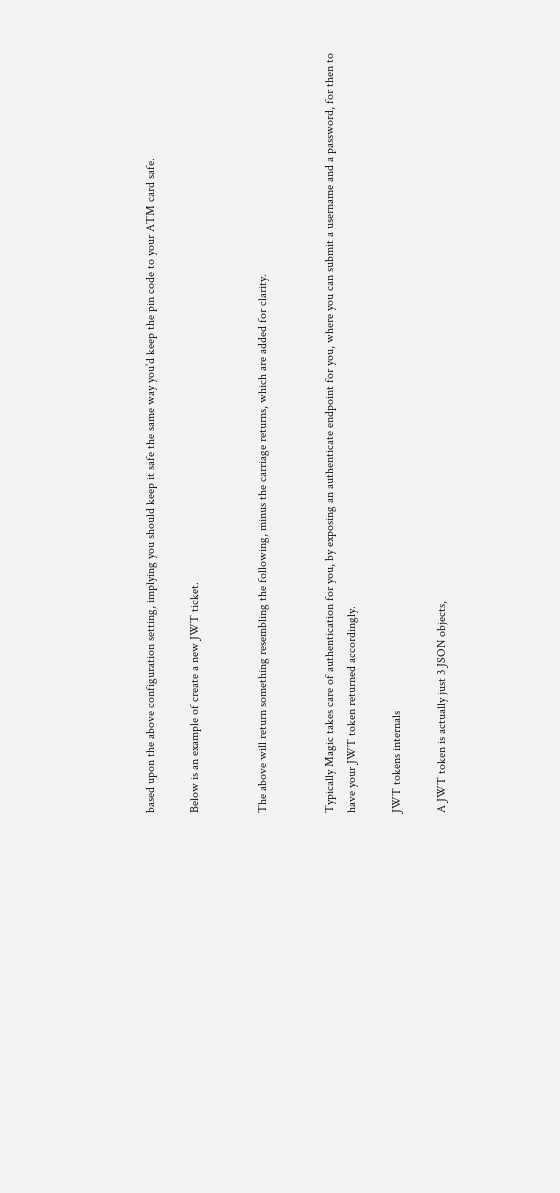based upon the above configuration setting, implying you should keep it safe the same way you’d keep the pin code to your ATM card safe.

Below is an example of create a new JWT ticket.


The above will return something resembling the following, minus the carriage returns, which are added for clarity.


Typically Magic takes care of authentication for you, by exposing an authenticate endpoint for you, where you can submit a username and a password, for then to have your JWT token returned accordingly.

JWT tokens internals

A JWT token is actually just 3 JSON objects,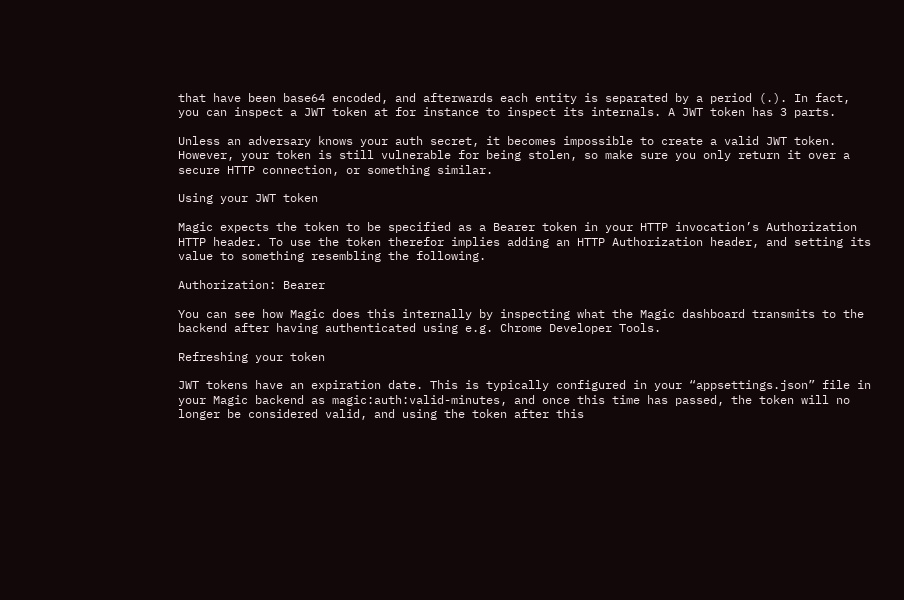that have been base64 encoded, and afterwards each entity is separated by a period (.). In fact, you can inspect a JWT token at for instance to inspect its internals. A JWT token has 3 parts.

Unless an adversary knows your auth secret, it becomes impossible to create a valid JWT token. However, your token is still vulnerable for being stolen, so make sure you only return it over a secure HTTP connection, or something similar.

Using your JWT token

Magic expects the token to be specified as a Bearer token in your HTTP invocation’s Authorization HTTP header. To use the token therefor implies adding an HTTP Authorization header, and setting its value to something resembling the following.

Authorization: Bearer

You can see how Magic does this internally by inspecting what the Magic dashboard transmits to the backend after having authenticated using e.g. Chrome Developer Tools.

Refreshing your token

JWT tokens have an expiration date. This is typically configured in your “appsettings.json” file in your Magic backend as magic:auth:valid-minutes, and once this time has passed, the token will no longer be considered valid, and using the token after this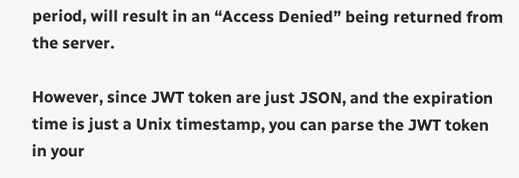period, will result in an “Access Denied” being returned from the server.

However, since JWT token are just JSON, and the expiration time is just a Unix timestamp, you can parse the JWT token in your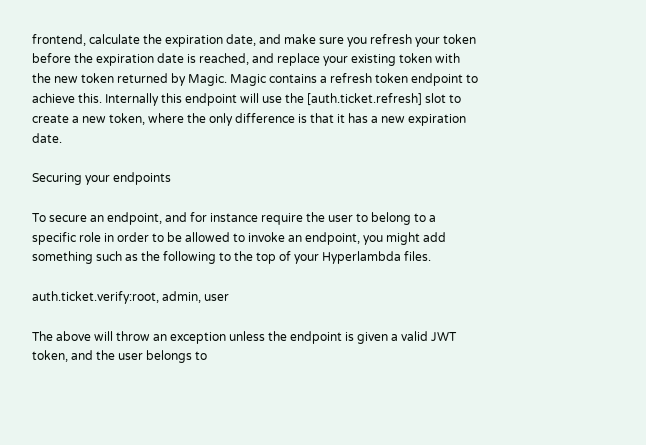frontend, calculate the expiration date, and make sure you refresh your token before the expiration date is reached, and replace your existing token with the new token returned by Magic. Magic contains a refresh token endpoint to achieve this. Internally this endpoint will use the [auth.ticket.refresh] slot to create a new token, where the only difference is that it has a new expiration date.

Securing your endpoints

To secure an endpoint, and for instance require the user to belong to a specific role in order to be allowed to invoke an endpoint, you might add something such as the following to the top of your Hyperlambda files.

auth.ticket.verify:root, admin, user

The above will throw an exception unless the endpoint is given a valid JWT token, and the user belongs to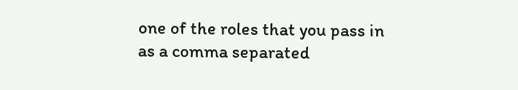one of the roles that you pass in as a comma separated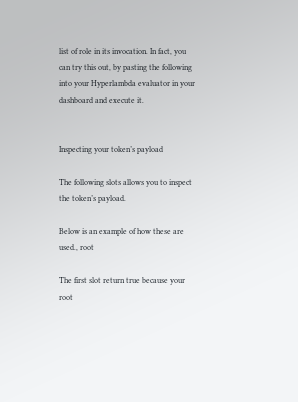list of role in its invocation. In fact, you can try this out, by pasting the following into your Hyperlambda evaluator in your dashboard and execute it.


Inspecting your token’s payload

The following slots allows you to inspect the token’s payload.

Below is an example of how these are used., root

The first slot return true because your root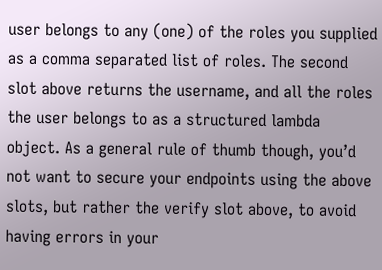user belongs to any (one) of the roles you supplied as a comma separated list of roles. The second slot above returns the username, and all the roles the user belongs to as a structured lambda object. As a general rule of thumb though, you’d not want to secure your endpoints using the above slots, but rather the verify slot above, to avoid having errors in your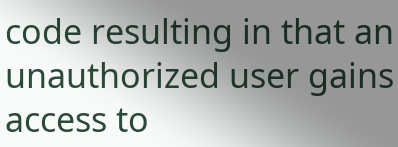code resulting in that an unauthorized user gains access to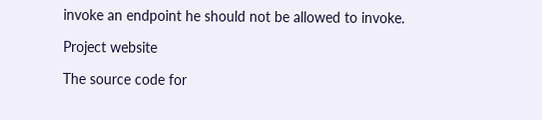invoke an endpoint he should not be allowed to invoke.

Project website

The source code for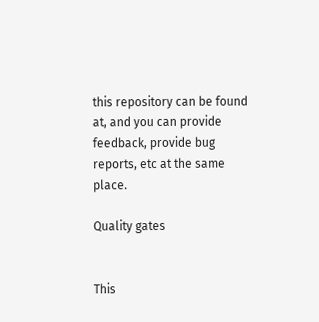this repository can be found at, and you can provide feedback, provide bug reports, etc at the same place.

Quality gates


This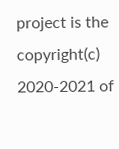project is the copyright(c) 2020-2021 of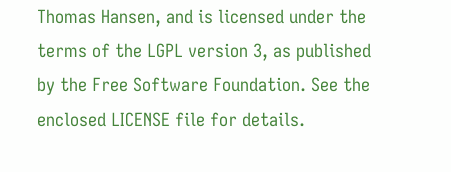Thomas Hansen, and is licensed under the terms of the LGPL version 3, as published by the Free Software Foundation. See the enclosed LICENSE file for details.